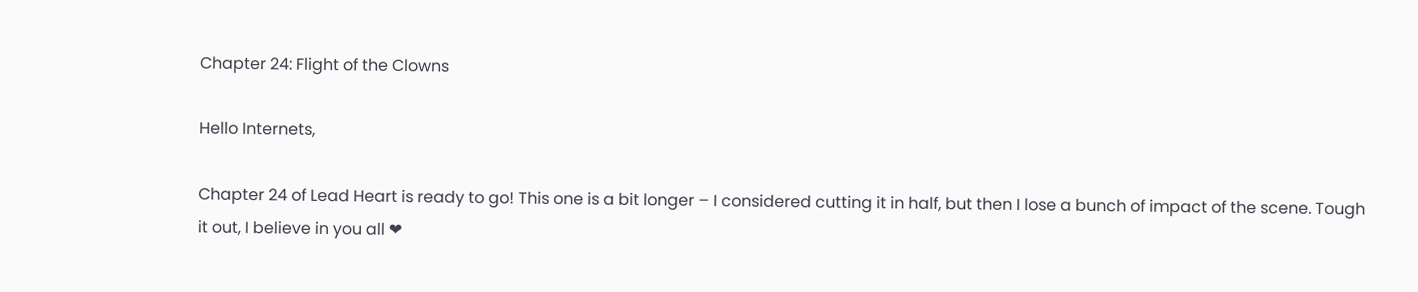Chapter 24: Flight of the Clowns

Hello Internets,

Chapter 24 of Lead Heart is ready to go! This one is a bit longer – I considered cutting it in half, but then I lose a bunch of impact of the scene. Tough it out, I believe in you all ❤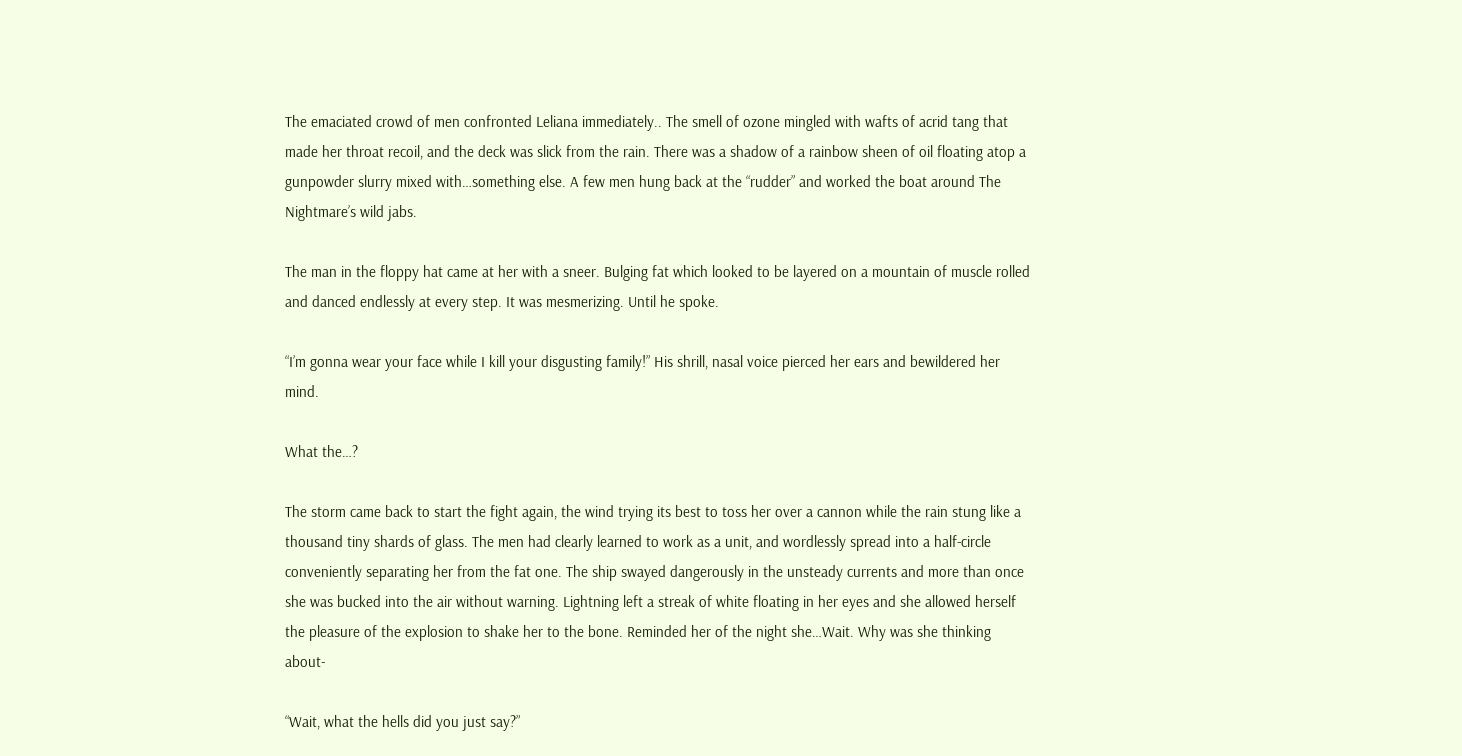The emaciated crowd of men confronted Leliana immediately.. The smell of ozone mingled with wafts of acrid tang that made her throat recoil, and the deck was slick from the rain. There was a shadow of a rainbow sheen of oil floating atop a gunpowder slurry mixed with…something else. A few men hung back at the “rudder” and worked the boat around The Nightmare’s wild jabs.

The man in the floppy hat came at her with a sneer. Bulging fat which looked to be layered on a mountain of muscle rolled and danced endlessly at every step. It was mesmerizing. Until he spoke.

“I’m gonna wear your face while I kill your disgusting family!” His shrill, nasal voice pierced her ears and bewildered her mind.

What the…?

The storm came back to start the fight again, the wind trying its best to toss her over a cannon while the rain stung like a thousand tiny shards of glass. The men had clearly learned to work as a unit, and wordlessly spread into a half-circle conveniently separating her from the fat one. The ship swayed dangerously in the unsteady currents and more than once she was bucked into the air without warning. Lightning left a streak of white floating in her eyes and she allowed herself the pleasure of the explosion to shake her to the bone. Reminded her of the night she…Wait. Why was she thinking about-

“Wait, what the hells did you just say?”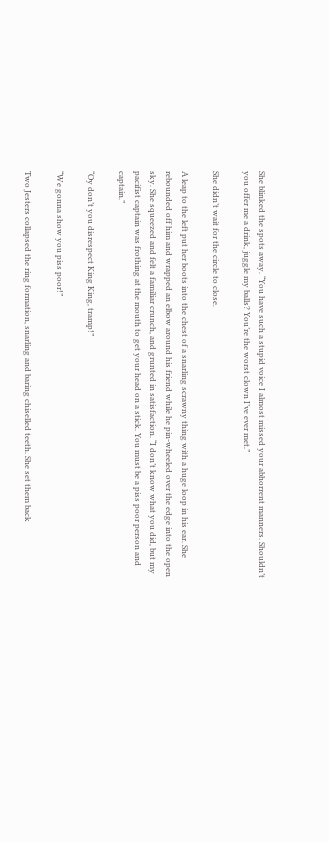She blinked the spots away. “You have such a stupid voice I almost missed your abhorrent manners. Shouldn’t you offer me a drink, juggle my balls? You’re the worst clown I’ve ever met.”

She didn’t wait for the circle to close.

A leap to the left put her boots into the chest of a snarling scrawny thing with a huge loop in his ear. She rebounded off him and wrapped an elbow around his friend while he pin-wheeled over the edge into the open sky. She squeezed and felt a familiar crunch, and grunted in satisfaction. “I don’t know what you did, but my pacifist captain was frothing at the mouth to get your head on a stick. You must be a piss poor person and captain.”

“Oy don’t you disrespect King King, tramp!”

“We gonna show you piss poor!”

Two Jesters collapsed the ring formation, snarling and baring chiselled teeth. She set them back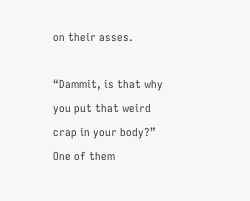on their asses.

“Dammit, is that why you put that weird crap in your body?” One of them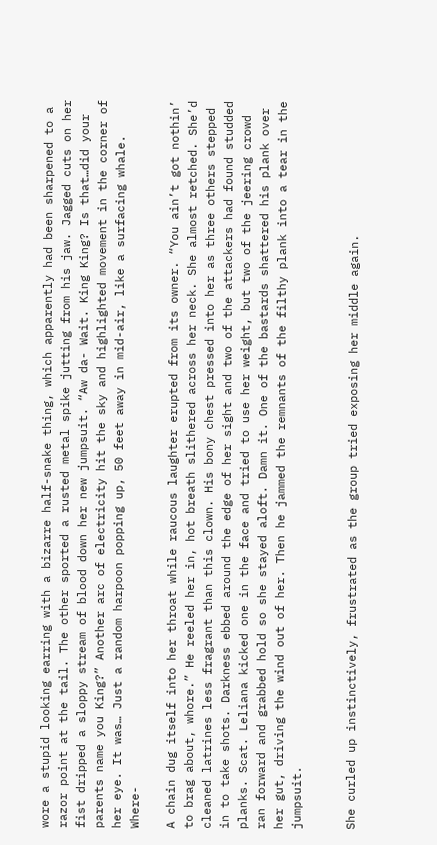wore a stupid looking earring with a bizarre half-snake thing, which apparently had been sharpened to a razor point at the tail. The other sported a rusted metal spike jutting from his jaw. Jagged cuts on her fist dripped a sloppy stream of blood down her new jumpsuit. “Aw da- Wait. King King? Is that…did your parents name you King?” Another arc of electricity hit the sky and highlighted movement in the corner of her eye. It was… Just a random harpoon popping up, 50 feet away in mid-air, like a surfacing whale. Where-

A chain dug itself into her throat while raucous laughter erupted from its owner. “You ain’t got nothin’ to brag about, whore.” He reeled her in, hot breath slithered across her neck. She almost retched. She’d cleaned latrines less fragrant than this clown. His bony chest pressed into her as three others stepped in to take shots. Darkness ebbed around the edge of her sight and two of the attackers had found studded planks. Scat. Leliana kicked one in the face and tried to use her weight, but two of the jeering crowd ran forward and grabbed hold so she stayed aloft. Damn it. One of the bastards shattered his plank over her gut, driving the wind out of her. Then he jammed the remnants of the filthy plank into a tear in the jumpsuit.


She curled up instinctively, frustrated as the group tried exposing her middle again.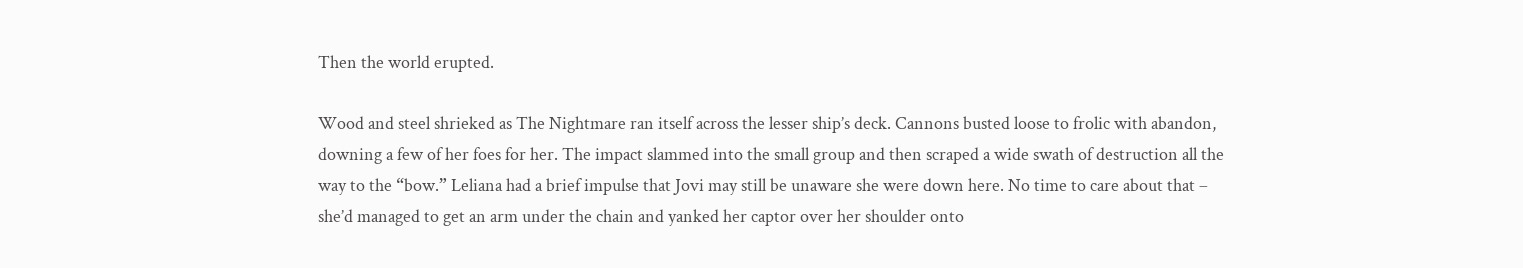Then the world erupted.

Wood and steel shrieked as The Nightmare ran itself across the lesser ship’s deck. Cannons busted loose to frolic with abandon, downing a few of her foes for her. The impact slammed into the small group and then scraped a wide swath of destruction all the way to the “bow.” Leliana had a brief impulse that Jovi may still be unaware she were down here. No time to care about that – she’d managed to get an arm under the chain and yanked her captor over her shoulder onto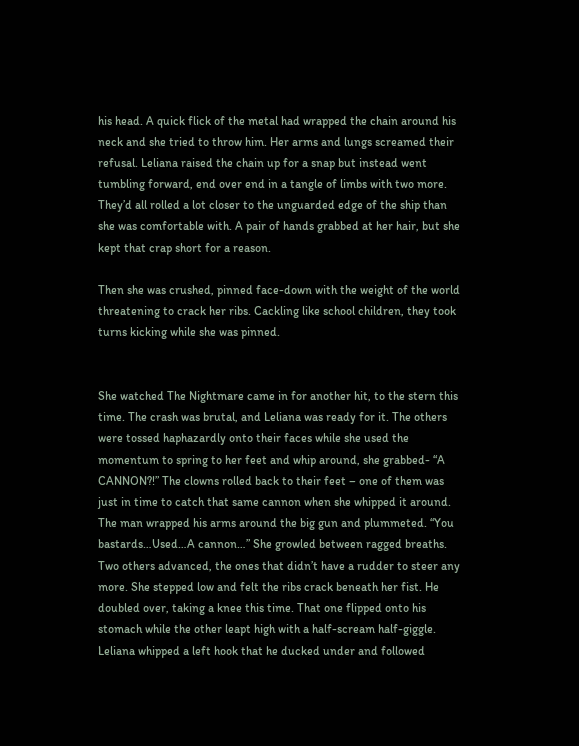his head. A quick flick of the metal had wrapped the chain around his neck and she tried to throw him. Her arms and lungs screamed their refusal. Leliana raised the chain up for a snap but instead went tumbling forward, end over end in a tangle of limbs with two more. They’d all rolled a lot closer to the unguarded edge of the ship than she was comfortable with. A pair of hands grabbed at her hair, but she kept that crap short for a reason.

Then she was crushed, pinned face-down with the weight of the world threatening to crack her ribs. Cackling like school children, they took turns kicking while she was pinned.


She watched The Nightmare came in for another hit, to the stern this time. The crash was brutal, and Leliana was ready for it. The others were tossed haphazardly onto their faces while she used the momentum to spring to her feet and whip around, she grabbed- “A CANNON?!” The clowns rolled back to their feet – one of them was just in time to catch that same cannon when she whipped it around. The man wrapped his arms around the big gun and plummeted. “You bastards…Used…A cannon…” She growled between ragged breaths. Two others advanced, the ones that didn’t have a rudder to steer any more. She stepped low and felt the ribs crack beneath her fist. He doubled over, taking a knee this time. That one flipped onto his stomach while the other leapt high with a half-scream half-giggle. Leliana whipped a left hook that he ducked under and followed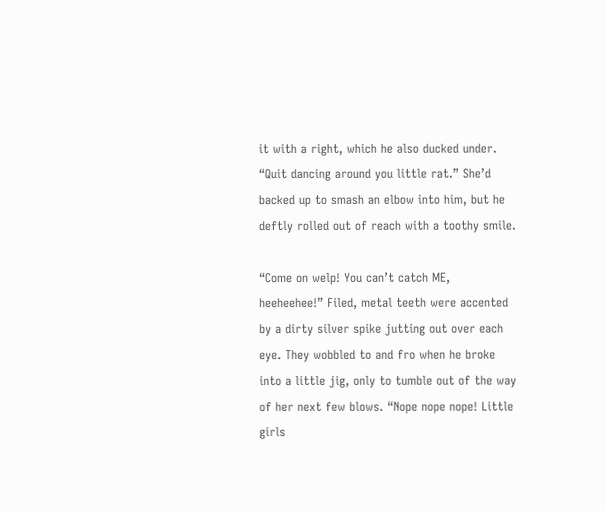it with a right, which he also ducked under. “Quit dancing around you little rat.” She’d backed up to smash an elbow into him, but he deftly rolled out of reach with a toothy smile.

“Come on welp! You can’t catch ME, heeheehee!” Filed, metal teeth were accented by a dirty silver spike jutting out over each eye. They wobbled to and fro when he broke into a little jig, only to tumble out of the way of her next few blows. “Nope nope nope! Little girls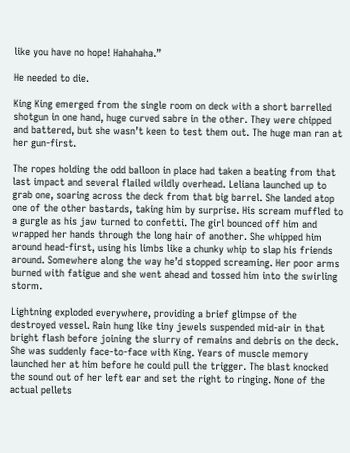like you have no hope! Hahahaha.”

He needed to die.

King King emerged from the single room on deck with a short barrelled shotgun in one hand, huge curved sabre in the other. They were chipped and battered, but she wasn’t keen to test them out. The huge man ran at her gun-first.

The ropes holding the odd balloon in place had taken a beating from that last impact and several flailed wildly overhead. Leliana launched up to grab one, soaring across the deck from that big barrel. She landed atop one of the other bastards, taking him by surprise. His scream muffled to a gurgle as his jaw turned to confetti. The girl bounced off him and wrapped her hands through the long hair of another. She whipped him around head-first, using his limbs like a chunky whip to slap his friends around. Somewhere along the way he’d stopped screaming. Her poor arms burned with fatigue and she went ahead and tossed him into the swirling storm.

Lightning exploded everywhere, providing a brief glimpse of the destroyed vessel. Rain hung like tiny jewels suspended mid-air in that bright flash before joining the slurry of remains and debris on the deck. She was suddenly face-to-face with King. Years of muscle memory launched her at him before he could pull the trigger. The blast knocked the sound out of her left ear and set the right to ringing. None of the actual pellets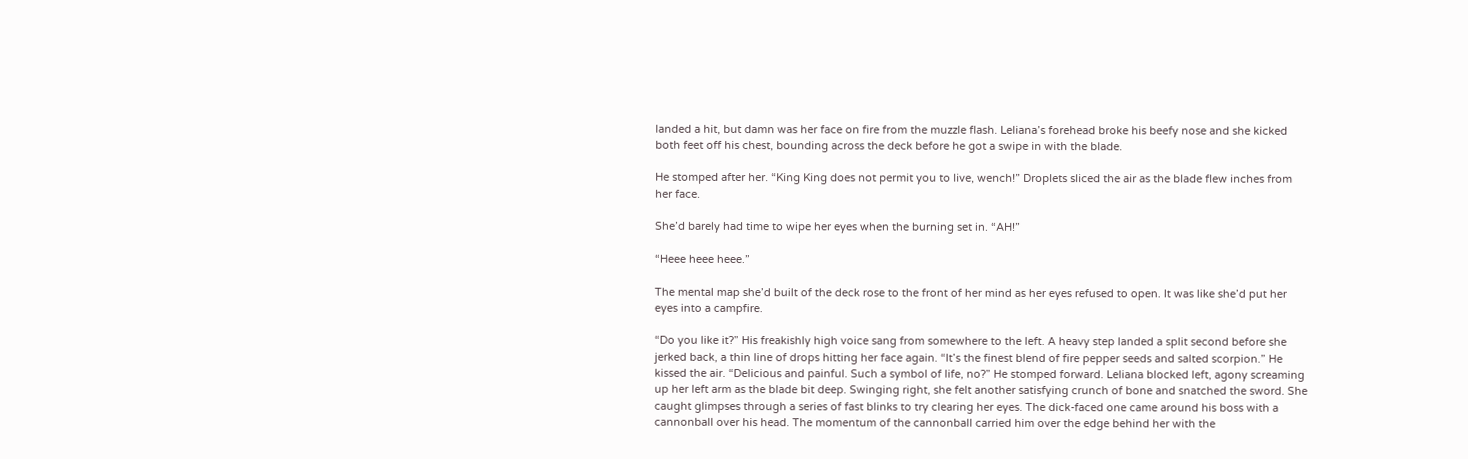landed a hit, but damn was her face on fire from the muzzle flash. Leliana’s forehead broke his beefy nose and she kicked both feet off his chest, bounding across the deck before he got a swipe in with the blade.

He stomped after her. “King King does not permit you to live, wench!” Droplets sliced the air as the blade flew inches from her face.

She’d barely had time to wipe her eyes when the burning set in. “AH!”

“Heee heee heee.”

The mental map she’d built of the deck rose to the front of her mind as her eyes refused to open. It was like she’d put her eyes into a campfire.

“Do you like it?” His freakishly high voice sang from somewhere to the left. A heavy step landed a split second before she jerked back, a thin line of drops hitting her face again. “It’s the finest blend of fire pepper seeds and salted scorpion.” He kissed the air. “Delicious and painful. Such a symbol of life, no?” He stomped forward. Leliana blocked left, agony screaming up her left arm as the blade bit deep. Swinging right, she felt another satisfying crunch of bone and snatched the sword. She caught glimpses through a series of fast blinks to try clearing her eyes. The dick-faced one came around his boss with a cannonball over his head. The momentum of the cannonball carried him over the edge behind her with the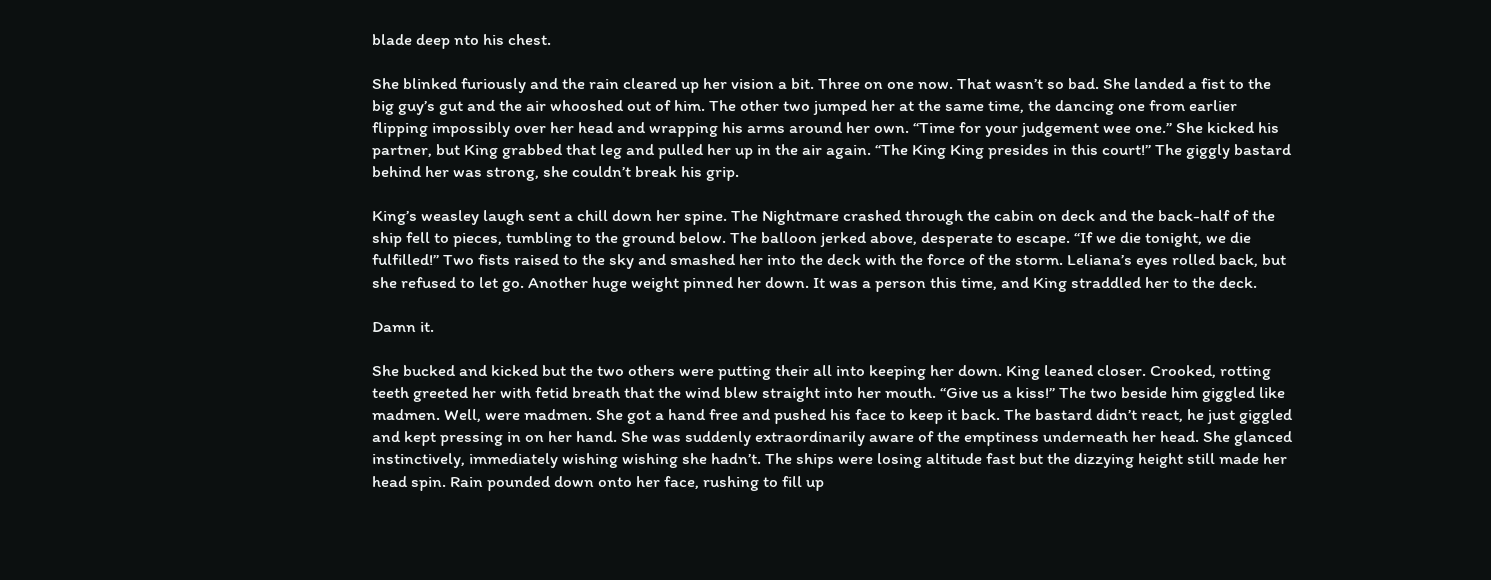blade deep nto his chest.

She blinked furiously and the rain cleared up her vision a bit. Three on one now. That wasn’t so bad. She landed a fist to the big guy’s gut and the air whooshed out of him. The other two jumped her at the same time, the dancing one from earlier flipping impossibly over her head and wrapping his arms around her own. “Time for your judgement wee one.” She kicked his partner, but King grabbed that leg and pulled her up in the air again. “The King King presides in this court!” The giggly bastard behind her was strong, she couldn’t break his grip.

King’s weasley laugh sent a chill down her spine. The Nightmare crashed through the cabin on deck and the back-half of the ship fell to pieces, tumbling to the ground below. The balloon jerked above, desperate to escape. “If we die tonight, we die fulfilled!” Two fists raised to the sky and smashed her into the deck with the force of the storm. Leliana’s eyes rolled back, but she refused to let go. Another huge weight pinned her down. It was a person this time, and King straddled her to the deck.

Damn it.

She bucked and kicked but the two others were putting their all into keeping her down. King leaned closer. Crooked, rotting teeth greeted her with fetid breath that the wind blew straight into her mouth. “Give us a kiss!” The two beside him giggled like madmen. Well, were madmen. She got a hand free and pushed his face to keep it back. The bastard didn’t react, he just giggled and kept pressing in on her hand. She was suddenly extraordinarily aware of the emptiness underneath her head. She glanced instinctively, immediately wishing wishing she hadn’t. The ships were losing altitude fast but the dizzying height still made her head spin. Rain pounded down onto her face, rushing to fill up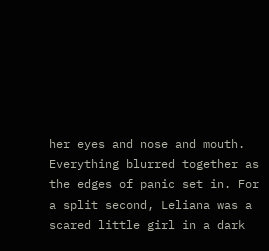her eyes and nose and mouth. Everything blurred together as the edges of panic set in. For a split second, Leliana was a scared little girl in a dark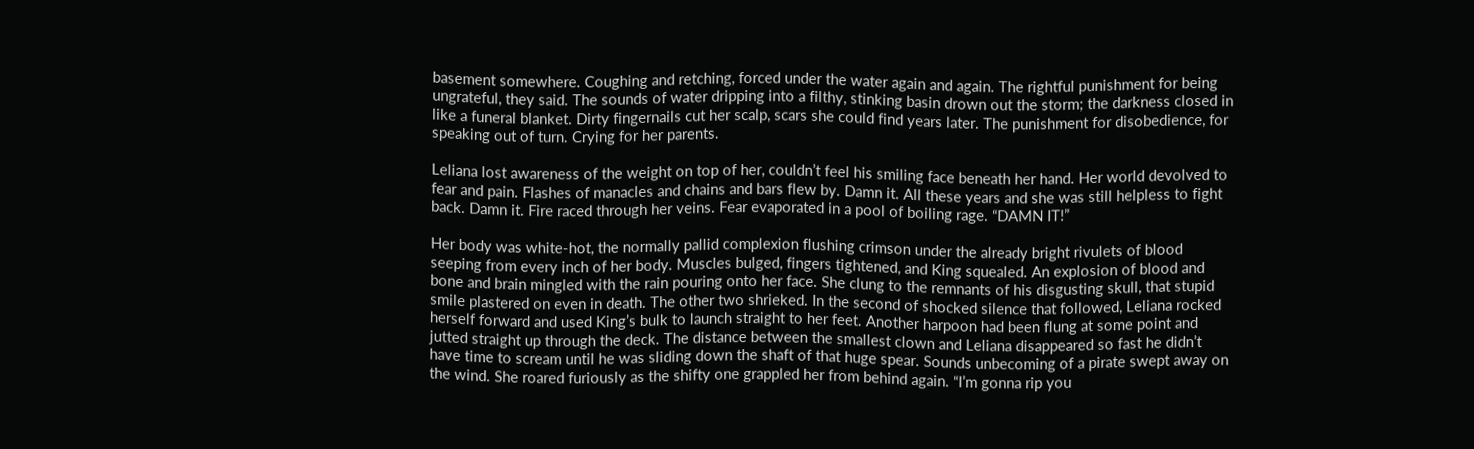basement somewhere. Coughing and retching, forced under the water again and again. The rightful punishment for being ungrateful, they said. The sounds of water dripping into a filthy, stinking basin drown out the storm; the darkness closed in like a funeral blanket. Dirty fingernails cut her scalp, scars she could find years later. The punishment for disobedience, for speaking out of turn. Crying for her parents.

Leliana lost awareness of the weight on top of her, couldn’t feel his smiling face beneath her hand. Her world devolved to fear and pain. Flashes of manacles and chains and bars flew by. Damn it. All these years and she was still helpless to fight back. Damn it. Fire raced through her veins. Fear evaporated in a pool of boiling rage. “DAMN IT!”

Her body was white-hot, the normally pallid complexion flushing crimson under the already bright rivulets of blood seeping from every inch of her body. Muscles bulged, fingers tightened, and King squealed. An explosion of blood and bone and brain mingled with the rain pouring onto her face. She clung to the remnants of his disgusting skull, that stupid smile plastered on even in death. The other two shrieked. In the second of shocked silence that followed, Leliana rocked herself forward and used King’s bulk to launch straight to her feet. Another harpoon had been flung at some point and jutted straight up through the deck. The distance between the smallest clown and Leliana disappeared so fast he didn’t have time to scream until he was sliding down the shaft of that huge spear. Sounds unbecoming of a pirate swept away on the wind. She roared furiously as the shifty one grappled her from behind again. “I’m gonna rip you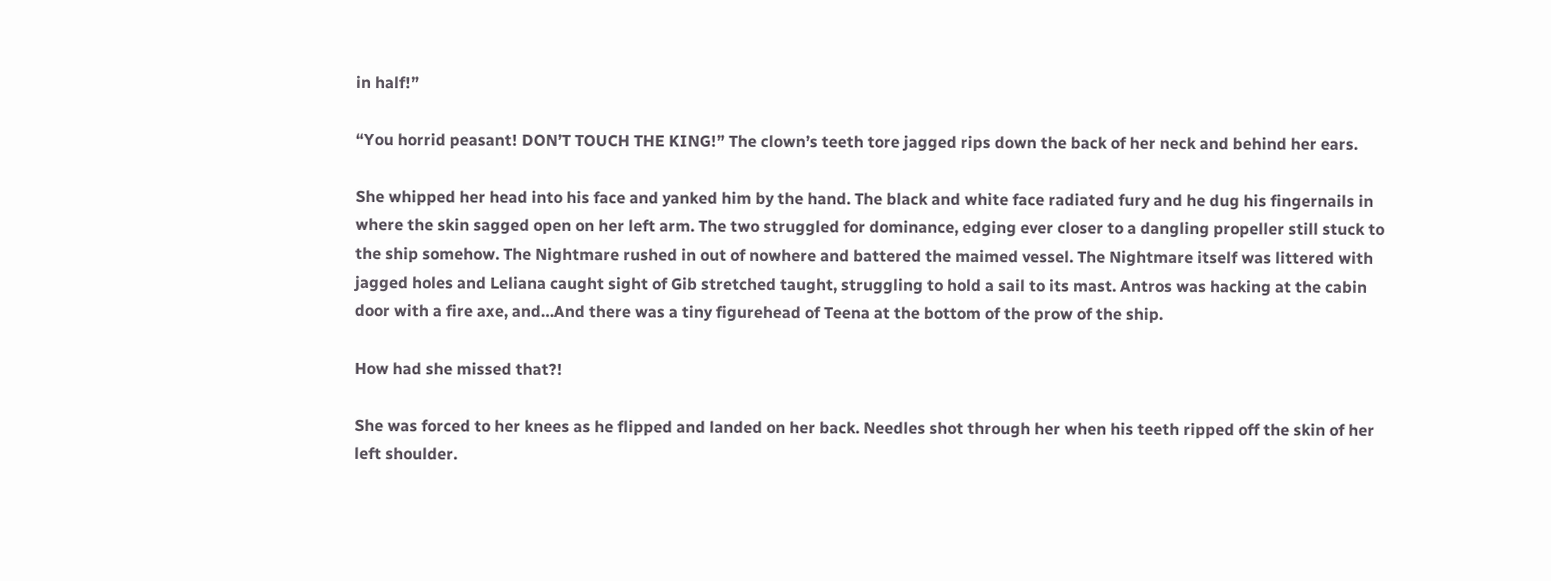in half!”

“You horrid peasant! DON’T TOUCH THE KING!” The clown’s teeth tore jagged rips down the back of her neck and behind her ears.

She whipped her head into his face and yanked him by the hand. The black and white face radiated fury and he dug his fingernails in where the skin sagged open on her left arm. The two struggled for dominance, edging ever closer to a dangling propeller still stuck to the ship somehow. The Nightmare rushed in out of nowhere and battered the maimed vessel. The Nightmare itself was littered with jagged holes and Leliana caught sight of Gib stretched taught, struggling to hold a sail to its mast. Antros was hacking at the cabin door with a fire axe, and…And there was a tiny figurehead of Teena at the bottom of the prow of the ship.

How had she missed that?!

She was forced to her knees as he flipped and landed on her back. Needles shot through her when his teeth ripped off the skin of her left shoulder.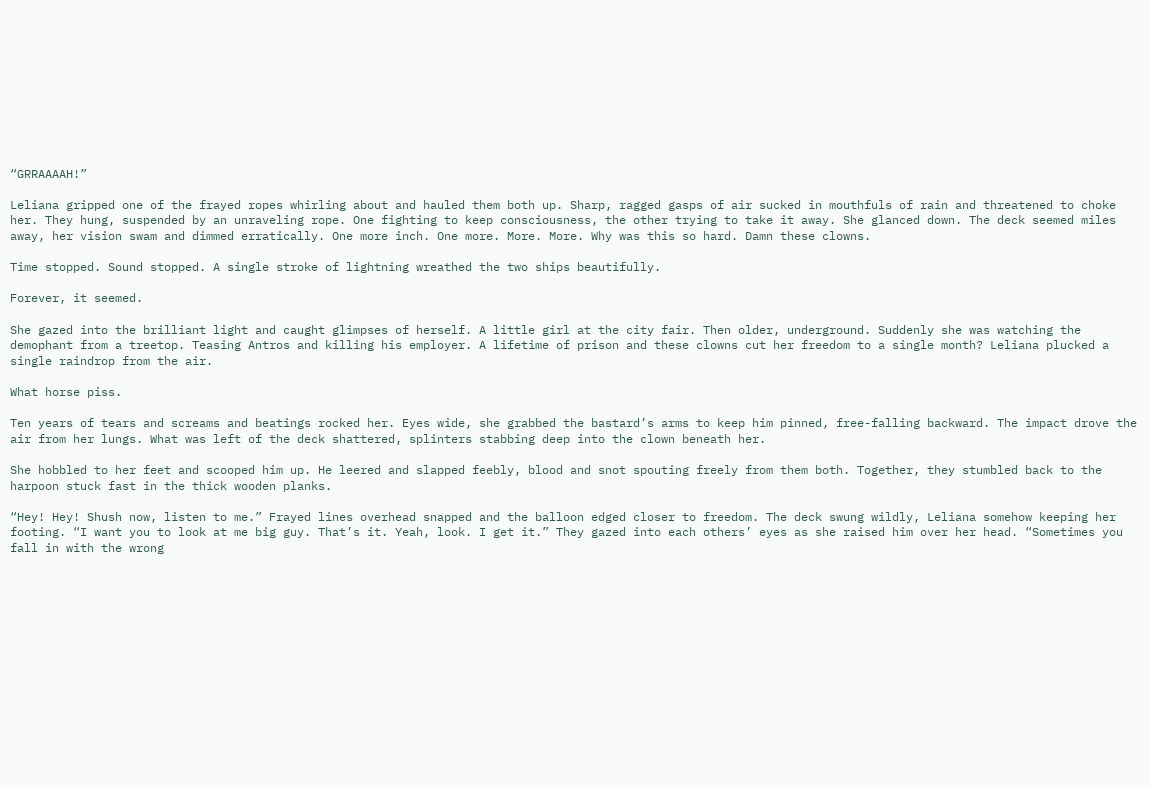“GRRAAAAH!”

Leliana gripped one of the frayed ropes whirling about and hauled them both up. Sharp, ragged gasps of air sucked in mouthfuls of rain and threatened to choke her. They hung, suspended by an unraveling rope. One fighting to keep consciousness, the other trying to take it away. She glanced down. The deck seemed miles away, her vision swam and dimmed erratically. One more inch. One more. More. More. Why was this so hard. Damn these clowns.

Time stopped. Sound stopped. A single stroke of lightning wreathed the two ships beautifully.

Forever, it seemed.

She gazed into the brilliant light and caught glimpses of herself. A little girl at the city fair. Then older, underground. Suddenly she was watching the demophant from a treetop. Teasing Antros and killing his employer. A lifetime of prison and these clowns cut her freedom to a single month? Leliana plucked a single raindrop from the air.

What horse piss.

Ten years of tears and screams and beatings rocked her. Eyes wide, she grabbed the bastard’s arms to keep him pinned, free-falling backward. The impact drove the air from her lungs. What was left of the deck shattered, splinters stabbing deep into the clown beneath her.

She hobbled to her feet and scooped him up. He leered and slapped feebly, blood and snot spouting freely from them both. Together, they stumbled back to the harpoon stuck fast in the thick wooden planks.

“Hey! Hey! Shush now, listen to me.” Frayed lines overhead snapped and the balloon edged closer to freedom. The deck swung wildly, Leliana somehow keeping her footing. “I want you to look at me big guy. That’s it. Yeah, look. I get it.” They gazed into each others’ eyes as she raised him over her head. “Sometimes you fall in with the wrong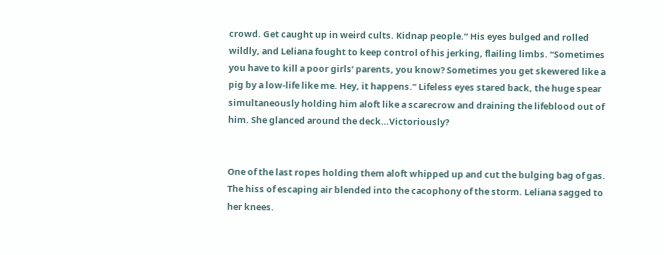crowd. Get caught up in weird cults. Kidnap people.” His eyes bulged and rolled wildly, and Leliana fought to keep control of his jerking, flailing limbs. “Sometimes you have to kill a poor girls’ parents, you know? Sometimes you get skewered like a pig by a low-life like me. Hey, it happens.” Lifeless eyes stared back, the huge spear simultaneously holding him aloft like a scarecrow and draining the lifeblood out of him. She glanced around the deck…Victoriously?


One of the last ropes holding them aloft whipped up and cut the bulging bag of gas. The hiss of escaping air blended into the cacophony of the storm. Leliana sagged to her knees.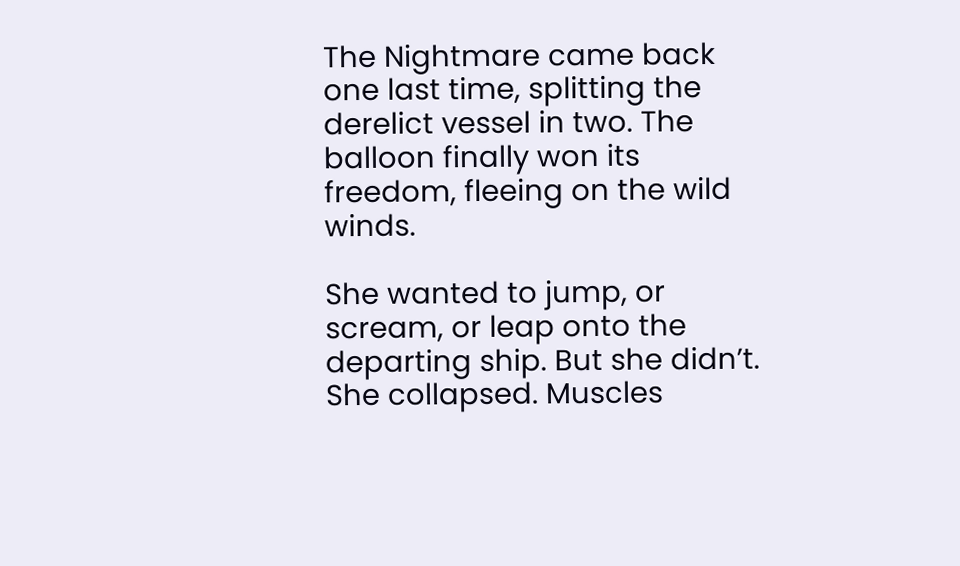The Nightmare came back one last time, splitting the derelict vessel in two. The balloon finally won its freedom, fleeing on the wild winds.

She wanted to jump, or scream, or leap onto the departing ship. But she didn’t. She collapsed. Muscles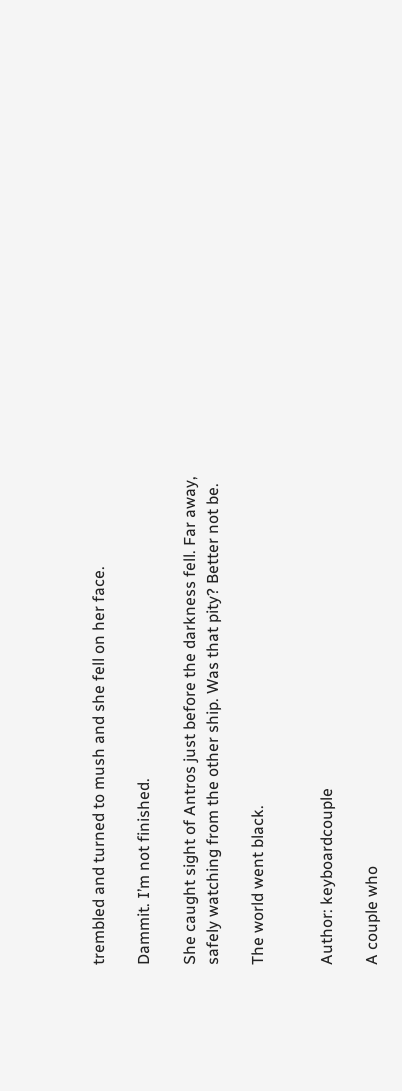trembled and turned to mush and she fell on her face.

Dammit. I’m not finished.

She caught sight of Antros just before the darkness fell. Far away, safely watching from the other ship. Was that pity? Better not be.

The world went black.


Author: keyboardcouple

A couple who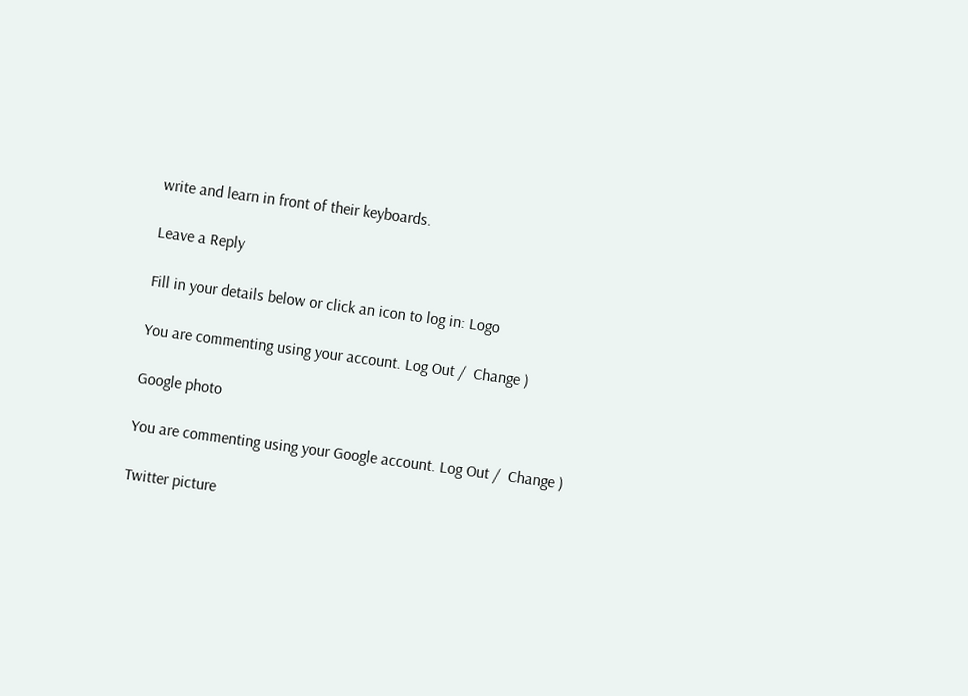write and learn in front of their keyboards.

Leave a Reply

Fill in your details below or click an icon to log in: Logo

You are commenting using your account. Log Out /  Change )

Google photo

You are commenting using your Google account. Log Out /  Change )

Twitter picture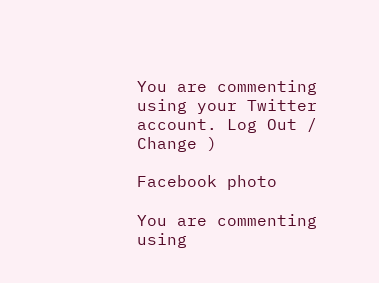You are commenting using your Twitter account. Log Out /  Change )

Facebook photo

You are commenting using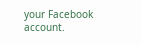your Facebook account.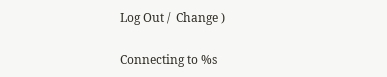Log Out /  Change )

Connecting to %s